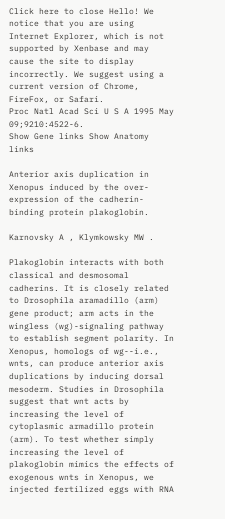Click here to close Hello! We notice that you are using Internet Explorer, which is not supported by Xenbase and may cause the site to display incorrectly. We suggest using a current version of Chrome, FireFox, or Safari.
Proc Natl Acad Sci U S A 1995 May 09;9210:4522-6.
Show Gene links Show Anatomy links

Anterior axis duplication in Xenopus induced by the over-expression of the cadherin-binding protein plakoglobin.

Karnovsky A , Klymkowsky MW .

Plakoglobin interacts with both classical and desmosomal cadherins. It is closely related to Drosophila aramadillo (arm) gene product; arm acts in the wingless (wg)-signaling pathway to establish segment polarity. In Xenopus, homologs of wg--i.e., wnts, can produce anterior axis duplications by inducing dorsal mesoderm. Studies in Drosophila suggest that wnt acts by increasing the level of cytoplasmic armadillo protein (arm). To test whether simply increasing the level of plakoglobin mimics the effects of exogenous wnts in Xenopus, we injected fertilized eggs with RNA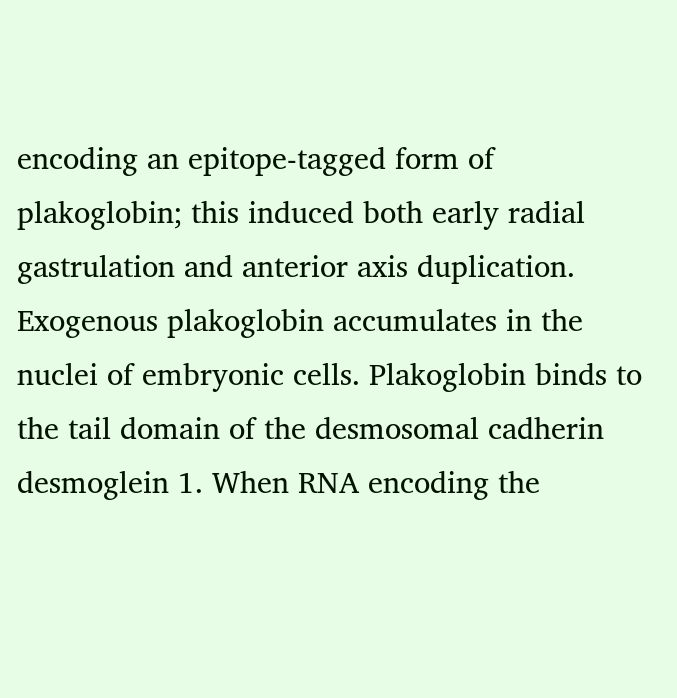encoding an epitope-tagged form of plakoglobin; this induced both early radial gastrulation and anterior axis duplication. Exogenous plakoglobin accumulates in the nuclei of embryonic cells. Plakoglobin binds to the tail domain of the desmosomal cadherin desmoglein 1. When RNA encoding the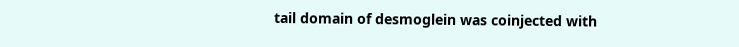tail domain of desmoglein was coinjected with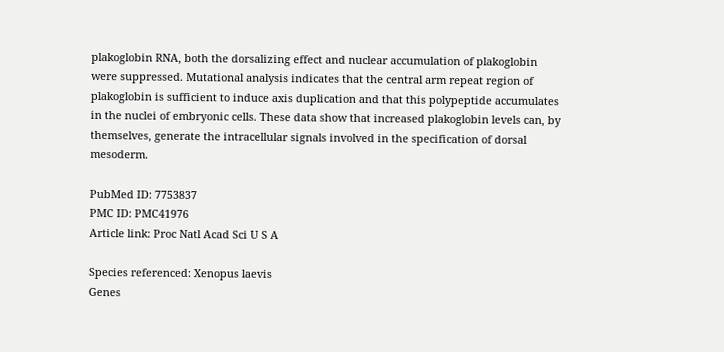plakoglobin RNA, both the dorsalizing effect and nuclear accumulation of plakoglobin were suppressed. Mutational analysis indicates that the central arm repeat region of plakoglobin is sufficient to induce axis duplication and that this polypeptide accumulates in the nuclei of embryonic cells. These data show that increased plakoglobin levels can, by themselves, generate the intracellular signals involved in the specification of dorsal mesoderm.

PubMed ID: 7753837
PMC ID: PMC41976
Article link: Proc Natl Acad Sci U S A

Species referenced: Xenopus laevis
Genes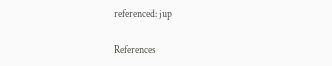referenced: jup

References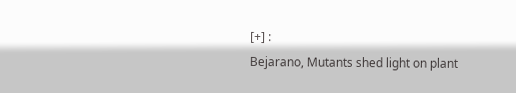[+] :
Bejarano, Mutants shed light on plant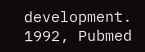development. 1992, Pubmed